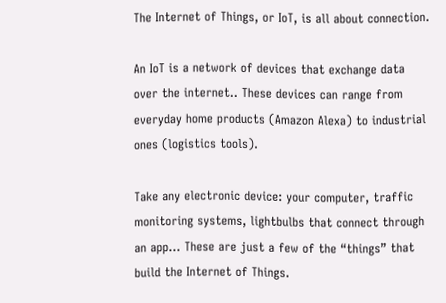The Internet of Things, or IoT, is all about connection.

An IoT is a network of devices that exchange data over the internet.. These devices can range from everyday home products (Amazon Alexa) to industrial ones (logistics tools).

Take any electronic device: your computer, traffic monitoring systems, lightbulbs that connect through an app… These are just a few of the “things” that build the Internet of Things.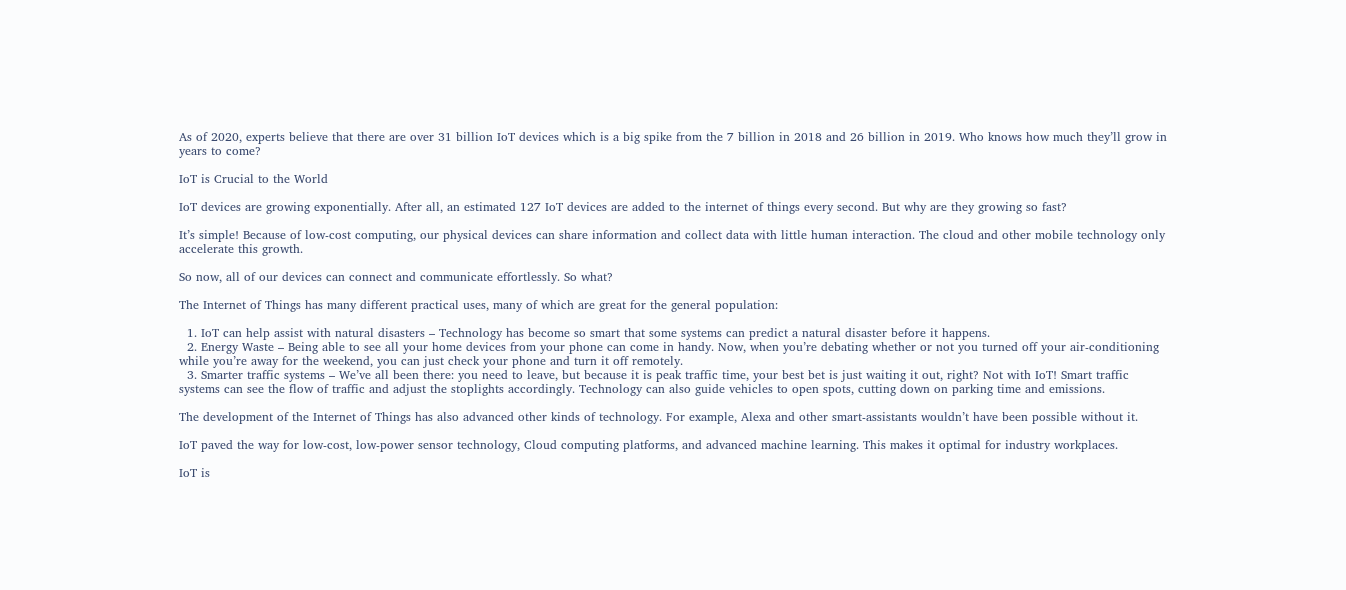As of 2020, experts believe that there are over 31 billion IoT devices which is a big spike from the 7 billion in 2018 and 26 billion in 2019. Who knows how much they’ll grow in years to come?

IoT is Crucial to the World

IoT devices are growing exponentially. After all, an estimated 127 IoT devices are added to the internet of things every second. But why are they growing so fast?

It’s simple! Because of low-cost computing, our physical devices can share information and collect data with little human interaction. The cloud and other mobile technology only accelerate this growth.

So now, all of our devices can connect and communicate effortlessly. So what?

The Internet of Things has many different practical uses, many of which are great for the general population:

  1. IoT can help assist with natural disasters – Technology has become so smart that some systems can predict a natural disaster before it happens.
  2. Energy Waste – Being able to see all your home devices from your phone can come in handy. Now, when you’re debating whether or not you turned off your air-conditioning while you’re away for the weekend, you can just check your phone and turn it off remotely.
  3. Smarter traffic systems – We’ve all been there: you need to leave, but because it is peak traffic time, your best bet is just waiting it out, right? Not with IoT! Smart traffic systems can see the flow of traffic and adjust the stoplights accordingly. Technology can also guide vehicles to open spots, cutting down on parking time and emissions.

The development of the Internet of Things has also advanced other kinds of technology. For example, Alexa and other smart-assistants wouldn’t have been possible without it.

IoT paved the way for low-cost, low-power sensor technology, Cloud computing platforms, and advanced machine learning. This makes it optimal for industry workplaces.

IoT is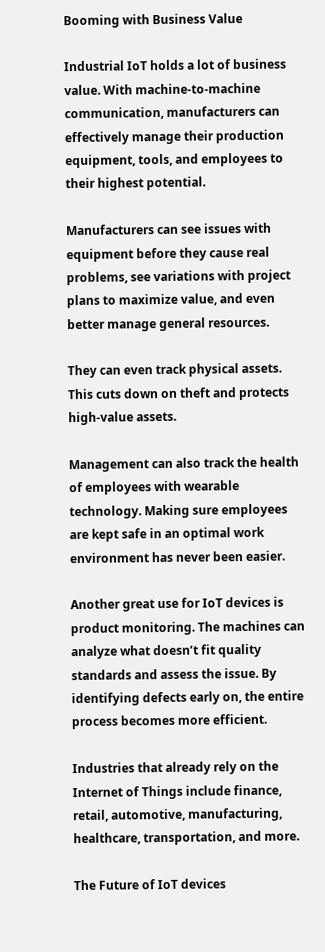Booming with Business Value

Industrial IoT holds a lot of business value. With machine-to-machine communication, manufacturers can effectively manage their production equipment, tools, and employees to their highest potential.

Manufacturers can see issues with equipment before they cause real problems, see variations with project plans to maximize value, and even better manage general resources.

They can even track physical assets. This cuts down on theft and protects high-value assets.

Management can also track the health of employees with wearable technology. Making sure employees are kept safe in an optimal work environment has never been easier.

Another great use for IoT devices is product monitoring. The machines can analyze what doesn’t fit quality standards and assess the issue. By identifying defects early on, the entire process becomes more efficient.

Industries that already rely on the Internet of Things include finance, retail, automotive, manufacturing, healthcare, transportation, and more.

The Future of IoT devices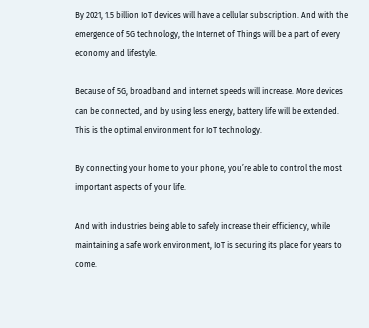By 2021, 1.5 billion IoT devices will have a cellular subscription. And with the emergence of 5G technology, the Internet of Things will be a part of every economy and lifestyle.

Because of 5G, broadband and internet speeds will increase. More devices can be connected, and by using less energy, battery life will be extended. This is the optimal environment for IoT technology.

By connecting your home to your phone, you’re able to control the most important aspects of your life.

And with industries being able to safely increase their efficiency, while maintaining a safe work environment, IoT is securing its place for years to come.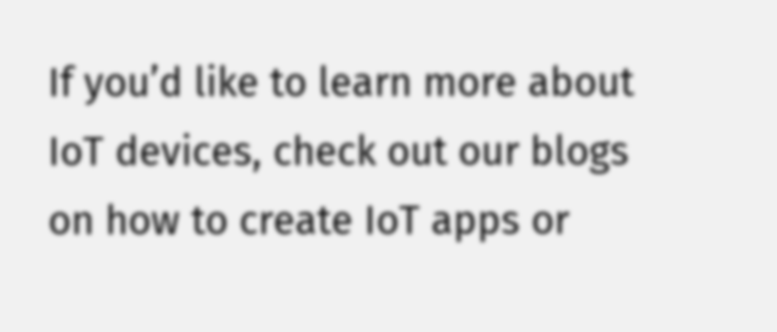If you’d like to learn more about IoT devices, check out our blogs on how to create IoT apps or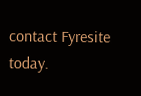contact Fyresite today.